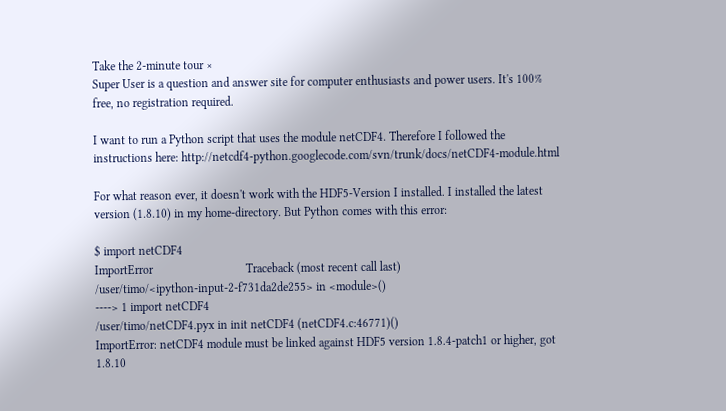Take the 2-minute tour ×
Super User is a question and answer site for computer enthusiasts and power users. It's 100% free, no registration required.

I want to run a Python script that uses the module netCDF4. Therefore I followed the instructions here: http://netcdf4-python.googlecode.com/svn/trunk/docs/netCDF4-module.html

For what reason ever, it doesn't work with the HDF5-Version I installed. I installed the latest version (1.8.10) in my home-directory. But Python comes with this error:

$ import netCDF4
ImportError                               Traceback (most recent call last)
/user/timo/<ipython-input-2-f731da2de255> in <module>()
----> 1 import netCDF4
/user/timo/netCDF4.pyx in init netCDF4 (netCDF4.c:46771)()
ImportError: netCDF4 module must be linked against HDF5 version 1.8.4-patch1 or higher, got 1.8.10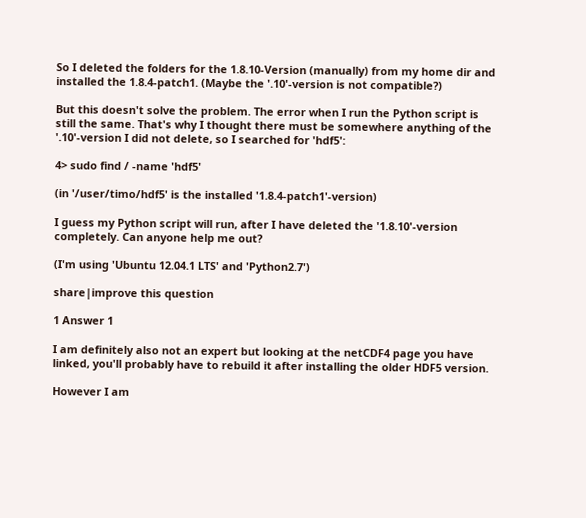So I deleted the folders for the 1.8.10-Version (manually) from my home dir and installed the 1.8.4-patch1. (Maybe the '.10'-version is not compatible?)

But this doesn't solve the problem. The error when I run the Python script is still the same. That's why I thought there must be somewhere anything of the '.10'-version I did not delete, so I searched for 'hdf5':

4> sudo find / -name 'hdf5'

(in '/user/timo/hdf5' is the installed '1.8.4-patch1'-version)

I guess my Python script will run, after I have deleted the '1.8.10'-version completely. Can anyone help me out?

(I'm using 'Ubuntu 12.04.1 LTS' and 'Python2.7')

share|improve this question

1 Answer 1

I am definitely also not an expert but looking at the netCDF4 page you have linked, you'll probably have to rebuild it after installing the older HDF5 version.

However I am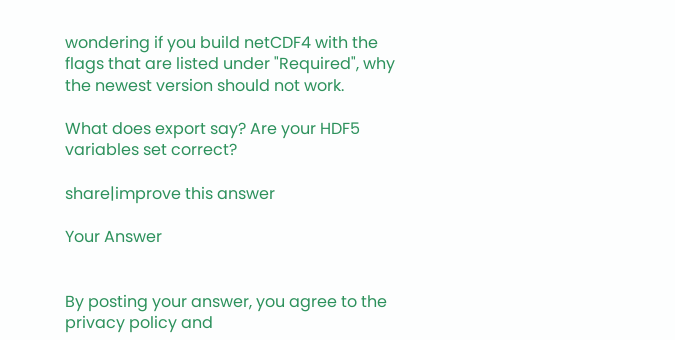wondering if you build netCDF4 with the flags that are listed under "Required", why the newest version should not work.

What does export say? Are your HDF5 variables set correct?

share|improve this answer

Your Answer


By posting your answer, you agree to the privacy policy and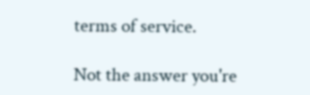terms of service.

Not the answer you're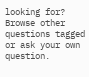looking for? Browse other questions tagged or ask your own question.